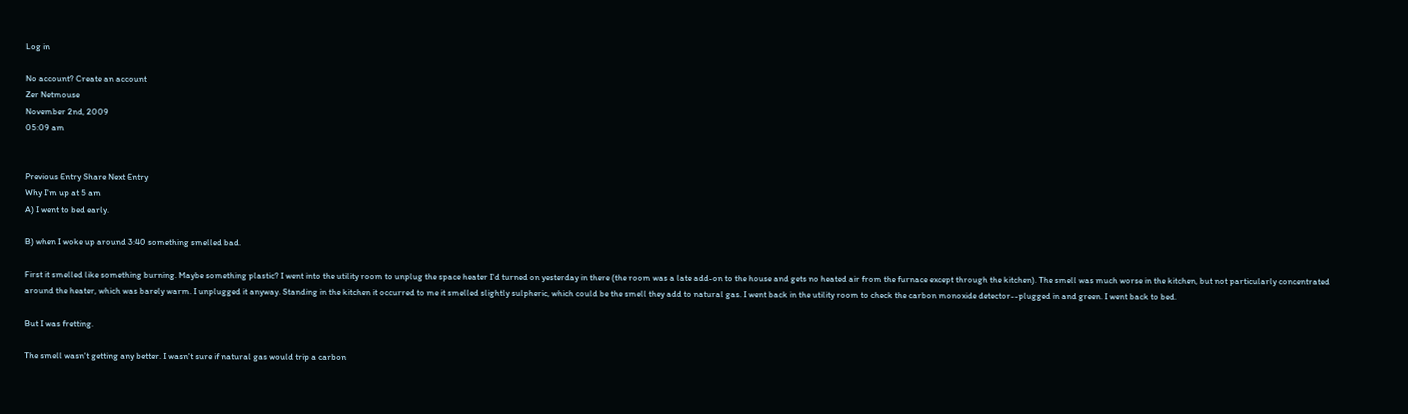Log in

No account? Create an account
Zer Netmouse
November 2nd, 2009
05:09 am


Previous Entry Share Next Entry
Why I'm up at 5 am
A) I went to bed early.

B) when I woke up around 3:40 something smelled bad.

First it smelled like something burning. Maybe something plastic? I went into the utility room to unplug the space heater I'd turned on yesterday in there (the room was a late add-on to the house and gets no heated air from the furnace except through the kitchen). The smell was much worse in the kitchen, but not particularly concentrated around the heater, which was barely warm. I unplugged it anyway. Standing in the kitchen it occurred to me it smelled slightly sulpheric, which could be the smell they add to natural gas. I went back in the utility room to check the carbon monoxide detector--plugged in and green. I went back to bed.

But I was fretting.

The smell wasn't getting any better. I wasn't sure if natural gas would trip a carbon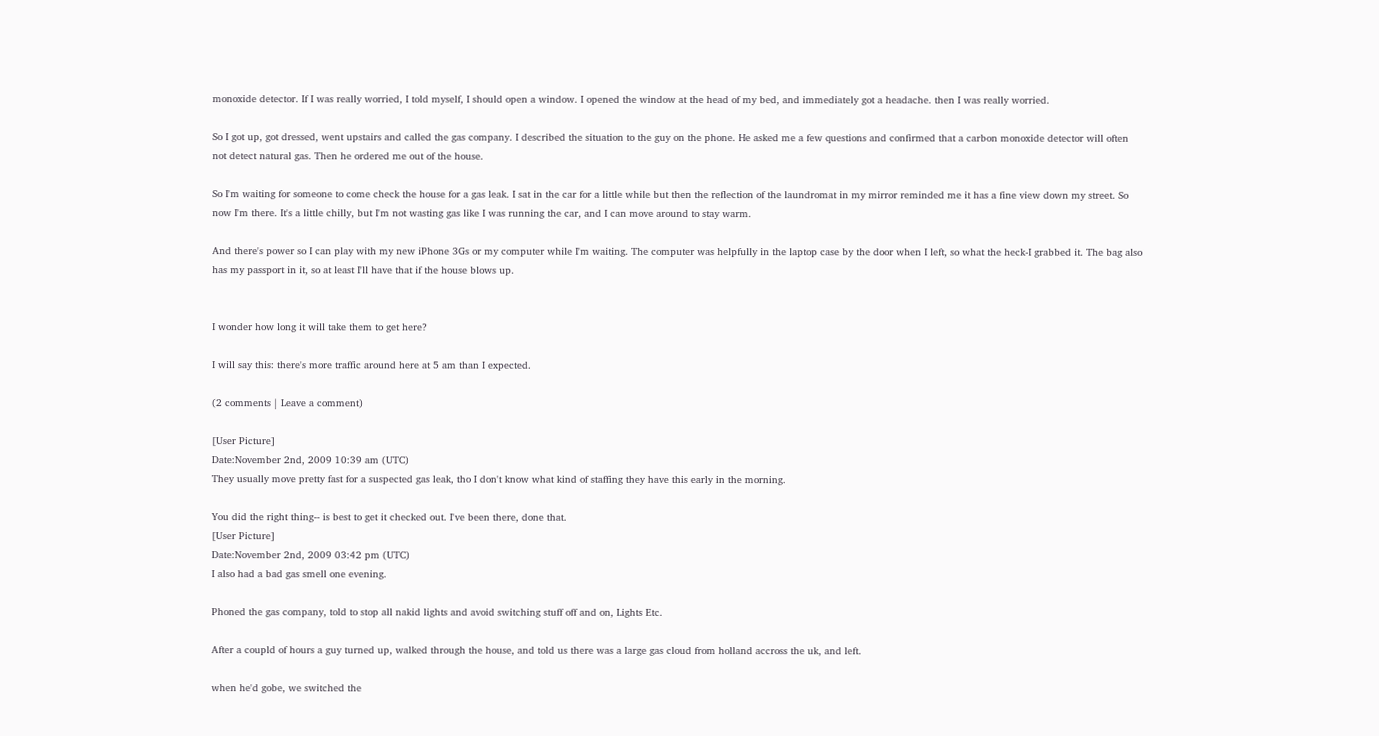monoxide detector. If I was really worried, I told myself, I should open a window. I opened the window at the head of my bed, and immediately got a headache. then I was really worried.

So I got up, got dressed, went upstairs and called the gas company. I described the situation to the guy on the phone. He asked me a few questions and confirmed that a carbon monoxide detector will often not detect natural gas. Then he ordered me out of the house.

So I'm waiting for someone to come check the house for a gas leak. I sat in the car for a little while but then the reflection of the laundromat in my mirror reminded me it has a fine view down my street. So now I'm there. It's a little chilly, but I'm not wasting gas like I was running the car, and I can move around to stay warm.

And there's power so I can play with my new iPhone 3Gs or my computer while I'm waiting. The computer was helpfully in the laptop case by the door when I left, so what the heck-I grabbed it. The bag also has my passport in it, so at least I'll have that if the house blows up.


I wonder how long it will take them to get here?

I will say this: there's more traffic around here at 5 am than I expected.

(2 comments | Leave a comment)

[User Picture]
Date:November 2nd, 2009 10:39 am (UTC)
They usually move pretty fast for a suspected gas leak, tho I don't know what kind of staffing they have this early in the morning.

You did the right thing-- is best to get it checked out. I've been there, done that.
[User Picture]
Date:November 2nd, 2009 03:42 pm (UTC)
I also had a bad gas smell one evening.

Phoned the gas company, told to stop all nakid lights and avoid switching stuff off and on, Lights Etc.

After a coupld of hours a guy turned up, walked through the house, and told us there was a large gas cloud from holland accross the uk, and left.

when he'd gobe, we switched the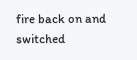fire back on and switched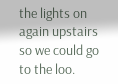the lights on again upstairs so we could go to the loo.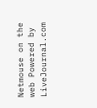Netmouse on the web Powered by LiveJournal.com